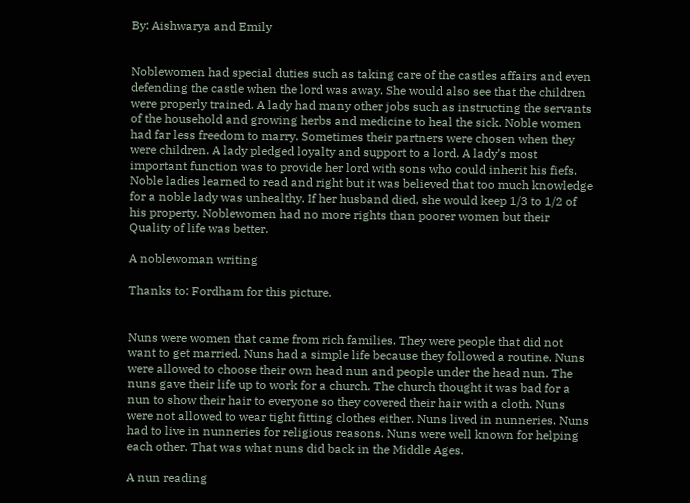By: Aishwarya and Emily


Noblewomen had special duties such as taking care of the castles affairs and even defending the castle when the lord was away. She would also see that the children were properly trained. A lady had many other jobs such as instructing the servants of the household and growing herbs and medicine to heal the sick. Noble women had far less freedom to marry. Sometimes their partners were chosen when they were children. A lady pledged loyalty and support to a lord. A lady’s most important function was to provide her lord with sons who could inherit his fiefs. Noble ladies learned to read and right but it was believed that too much knowledge for a noble lady was unhealthy. If her husband died, she would keep 1/3 to 1/2 of his property. Noblewomen had no more rights than poorer women but their Quality of life was better.

A noblewoman writing

Thanks to: Fordham for this picture.


Nuns were women that came from rich families. They were people that did not want to get married. Nuns had a simple life because they followed a routine. Nuns were allowed to choose their own head nun and people under the head nun. The nuns gave their life up to work for a church. The church thought it was bad for a nun to show their hair to everyone so they covered their hair with a cloth. Nuns were not allowed to wear tight fitting clothes either. Nuns lived in nunneries. Nuns had to live in nunneries for religious reasons. Nuns were well known for helping each other. That was what nuns did back in the Middle Ages.

A nun reading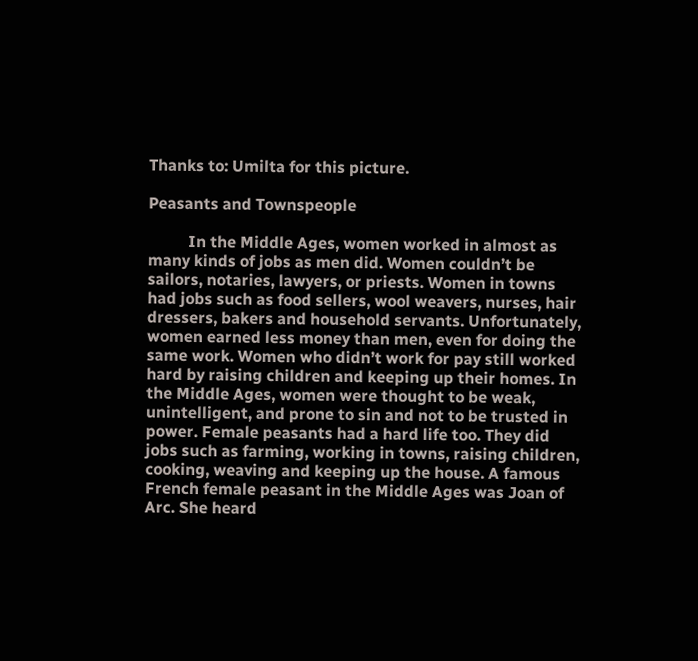Thanks to: Umilta for this picture.

Peasants and Townspeople

          In the Middle Ages, women worked in almost as many kinds of jobs as men did. Women couldn’t be sailors, notaries, lawyers, or priests. Women in towns had jobs such as food sellers, wool weavers, nurses, hair dressers, bakers and household servants. Unfortunately, women earned less money than men, even for doing the same work. Women who didn’t work for pay still worked hard by raising children and keeping up their homes. In the Middle Ages, women were thought to be weak, unintelligent, and prone to sin and not to be trusted in power. Female peasants had a hard life too. They did jobs such as farming, working in towns, raising children, cooking, weaving and keeping up the house. A famous French female peasant in the Middle Ages was Joan of Arc. She heard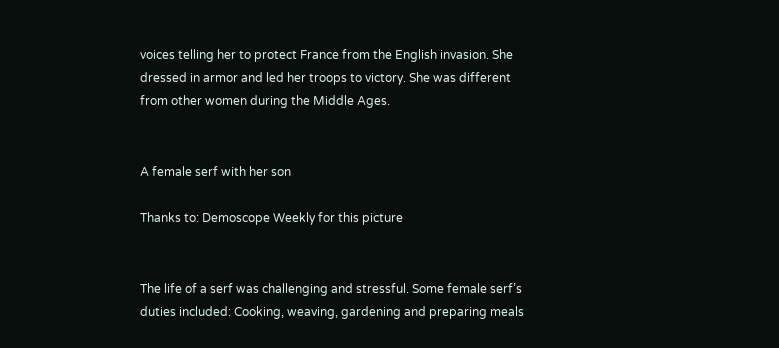voices telling her to protect France from the English invasion. She dressed in armor and led her troops to victory. She was different from other women during the Middle Ages.


A female serf with her son

Thanks to: Demoscope Weekly for this picture


The life of a serf was challenging and stressful. Some female serf’s duties included: Cooking, weaving, gardening and preparing meals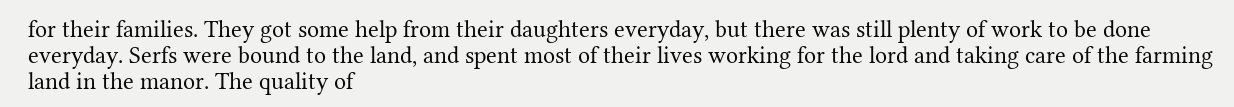for their families. They got some help from their daughters everyday, but there was still plenty of work to be done everyday. Serfs were bound to the land, and spent most of their lives working for the lord and taking care of the farming land in the manor. The quality of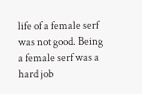life of a female serf was not good. Being a female serf was a hard job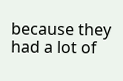because they had a lot of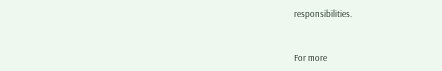responsibilities.


For more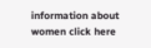information about women click here